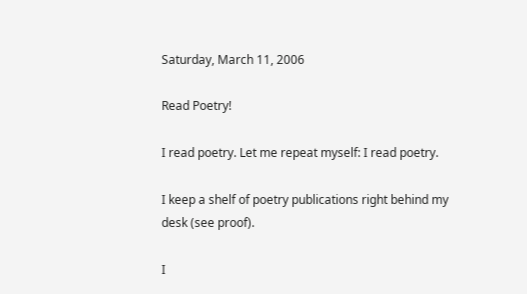Saturday, March 11, 2006

Read Poetry!

I read poetry. Let me repeat myself: I read poetry.

I keep a shelf of poetry publications right behind my desk (see proof).

I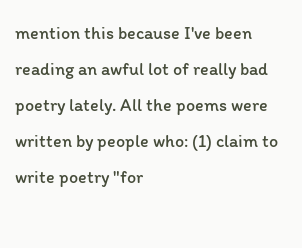mention this because I've been reading an awful lot of really bad poetry lately. All the poems were written by people who: (1) claim to write poetry "for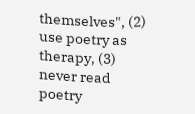themselves", (2) use poetry as therapy, (3) never read poetry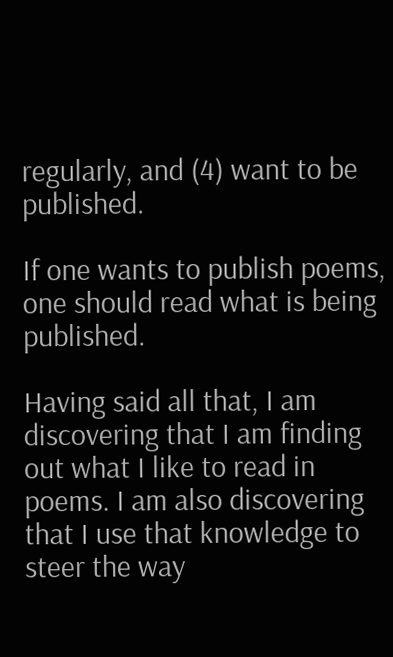regularly, and (4) want to be published.

If one wants to publish poems, one should read what is being published.

Having said all that, I am discovering that I am finding out what I like to read in poems. I am also discovering that I use that knowledge to steer the way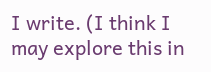I write. (I think I may explore this in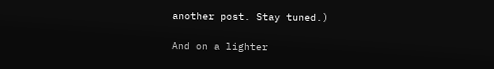another post. Stay tuned.)

And on a lighter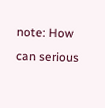note: How can serious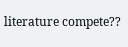literature compete??